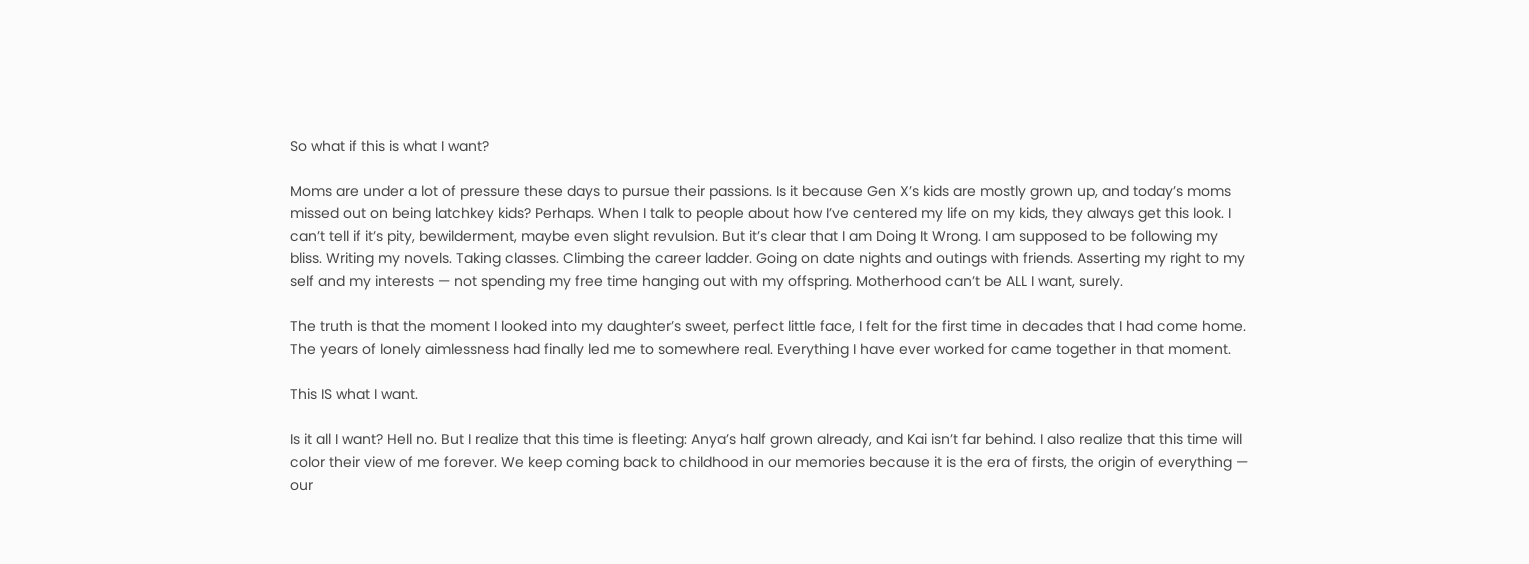So what if this is what I want?

Moms are under a lot of pressure these days to pursue their passions. Is it because Gen X’s kids are mostly grown up, and today’s moms missed out on being latchkey kids? Perhaps. When I talk to people about how I’ve centered my life on my kids, they always get this look. I can’t tell if it’s pity, bewilderment, maybe even slight revulsion. But it’s clear that I am Doing It Wrong. I am supposed to be following my bliss. Writing my novels. Taking classes. Climbing the career ladder. Going on date nights and outings with friends. Asserting my right to my self and my interests — not spending my free time hanging out with my offspring. Motherhood can’t be ALL I want, surely.

The truth is that the moment I looked into my daughter’s sweet, perfect little face, I felt for the first time in decades that I had come home. The years of lonely aimlessness had finally led me to somewhere real. Everything I have ever worked for came together in that moment.

This IS what I want.

Is it all I want? Hell no. But I realize that this time is fleeting: Anya’s half grown already, and Kai isn’t far behind. I also realize that this time will color their view of me forever. We keep coming back to childhood in our memories because it is the era of firsts, the origin of everything — our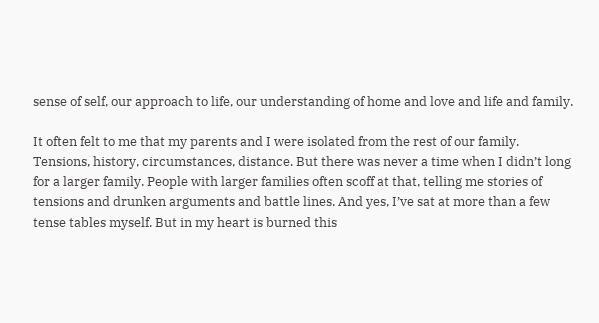sense of self, our approach to life, our understanding of home and love and life and family.

It often felt to me that my parents and I were isolated from the rest of our family. Tensions, history, circumstances, distance. But there was never a time when I didn’t long for a larger family. People with larger families often scoff at that, telling me stories of tensions and drunken arguments and battle lines. And yes, I’ve sat at more than a few tense tables myself. But in my heart is burned this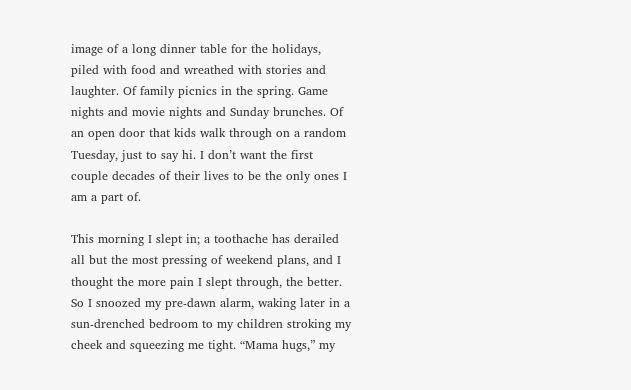image of a long dinner table for the holidays, piled with food and wreathed with stories and laughter. Of family picnics in the spring. Game nights and movie nights and Sunday brunches. Of an open door that kids walk through on a random Tuesday, just to say hi. I don’t want the first couple decades of their lives to be the only ones I am a part of.

This morning I slept in; a toothache has derailed all but the most pressing of weekend plans, and I thought the more pain I slept through, the better. So I snoozed my pre-dawn alarm, waking later in a sun-drenched bedroom to my children stroking my cheek and squeezing me tight. “Mama hugs,” my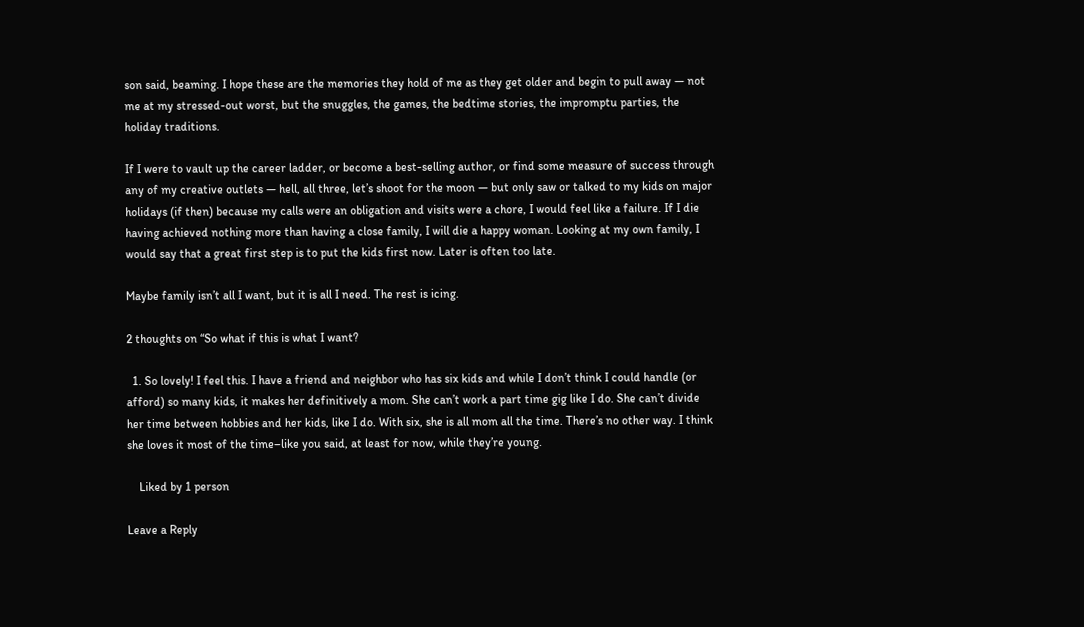son said, beaming. I hope these are the memories they hold of me as they get older and begin to pull away — not me at my stressed-out worst, but the snuggles, the games, the bedtime stories, the impromptu parties, the holiday traditions.

If I were to vault up the career ladder, or become a best-selling author, or find some measure of success through any of my creative outlets — hell, all three, let’s shoot for the moon — but only saw or talked to my kids on major holidays (if then) because my calls were an obligation and visits were a chore, I would feel like a failure. If I die having achieved nothing more than having a close family, I will die a happy woman. Looking at my own family, I would say that a great first step is to put the kids first now. Later is often too late.

Maybe family isn’t all I want, but it is all I need. The rest is icing.

2 thoughts on “So what if this is what I want?

  1. So lovely! I feel this. I have a friend and neighbor who has six kids and while I don’t think I could handle (or afford) so many kids, it makes her definitively a mom. She can’t work a part time gig like I do. She can’t divide her time between hobbies and her kids, like I do. With six, she is all mom all the time. There’s no other way. I think she loves it most of the time–like you said, at least for now, while they’re young.

    Liked by 1 person

Leave a Reply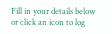Fill in your details below or click an icon to log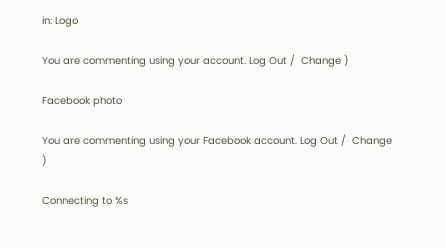in: Logo

You are commenting using your account. Log Out /  Change )

Facebook photo

You are commenting using your Facebook account. Log Out /  Change )

Connecting to %s